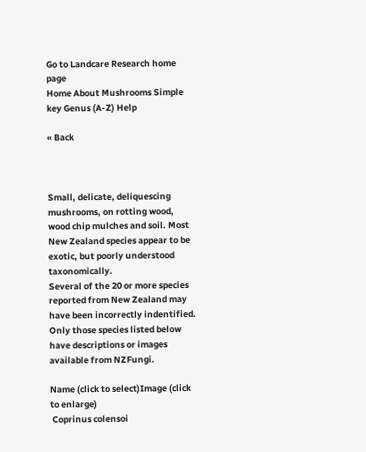Go to Landcare Research home page
Home About Mushrooms Simple key Genus (A-Z) Help

« Back



Small, delicate, deliquescing mushrooms, on rotting wood, wood chip mulches and soil. Most New Zealand species appear to be exotic, but poorly understood taxonomically.
Several of the 20 or more species reported from New Zealand may have been incorrectly indentified. Only those species listed below have descriptions or images available from NZFungi.

Name (click to select)Image (click to enlarge)
 Coprinus colensoi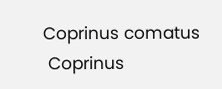Coprinus comatus
 Coprinus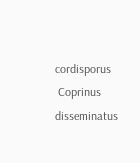cordisporus
 Coprinus disseminatus